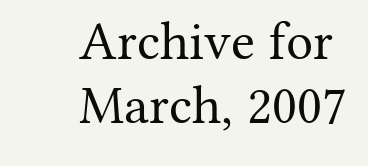Archive for March, 2007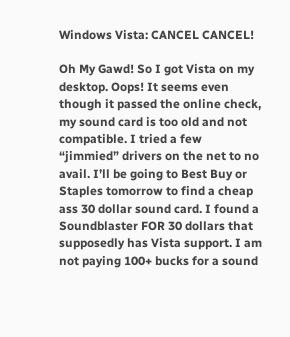Windows Vista: CANCEL CANCEL!

Oh My Gawd! So I got Vista on my desktop. Oops! It seems even though it passed the online check, my sound card is too old and not compatible. I tried a few “jimmied” drivers on the net to no avail. I’ll be going to Best Buy or Staples tomorrow to find a cheap ass 30 dollar sound card. I found a Soundblaster FOR 30 dollars that supposedly has Vista support. I am not paying 100+ bucks for a sound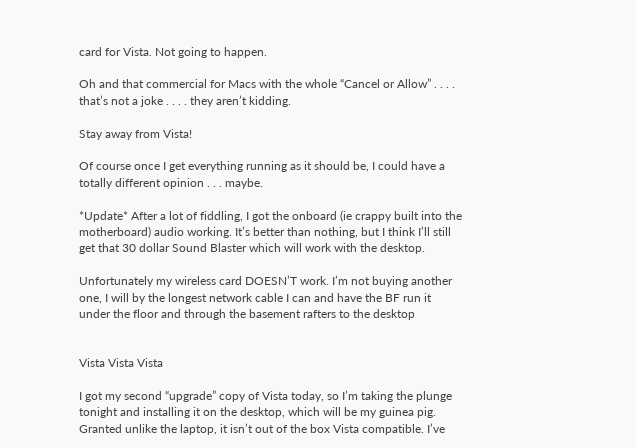card for Vista. Not going to happen.

Oh and that commercial for Macs with the whole “Cancel or Allow” . . . . that’s not a joke . . . . they aren’t kidding.

Stay away from Vista!

Of course once I get everything running as it should be, I could have a totally different opinion . . . maybe.

*Update* After a lot of fiddling, I got the onboard (ie crappy built into the motherboard) audio working. It’s better than nothing, but I think I’ll still get that 30 dollar Sound Blaster which will work with the desktop.

Unfortunately my wireless card DOESN’T work. I’m not buying another one, I will by the longest network cable I can and have the BF run it under the floor and through the basement rafters to the desktop


Vista Vista Vista

I got my second “upgrade” copy of Vista today, so I’m taking the plunge tonight and installing it on the desktop, which will be my guinea pig. Granted unlike the laptop, it isn’t out of the box Vista compatible. I’ve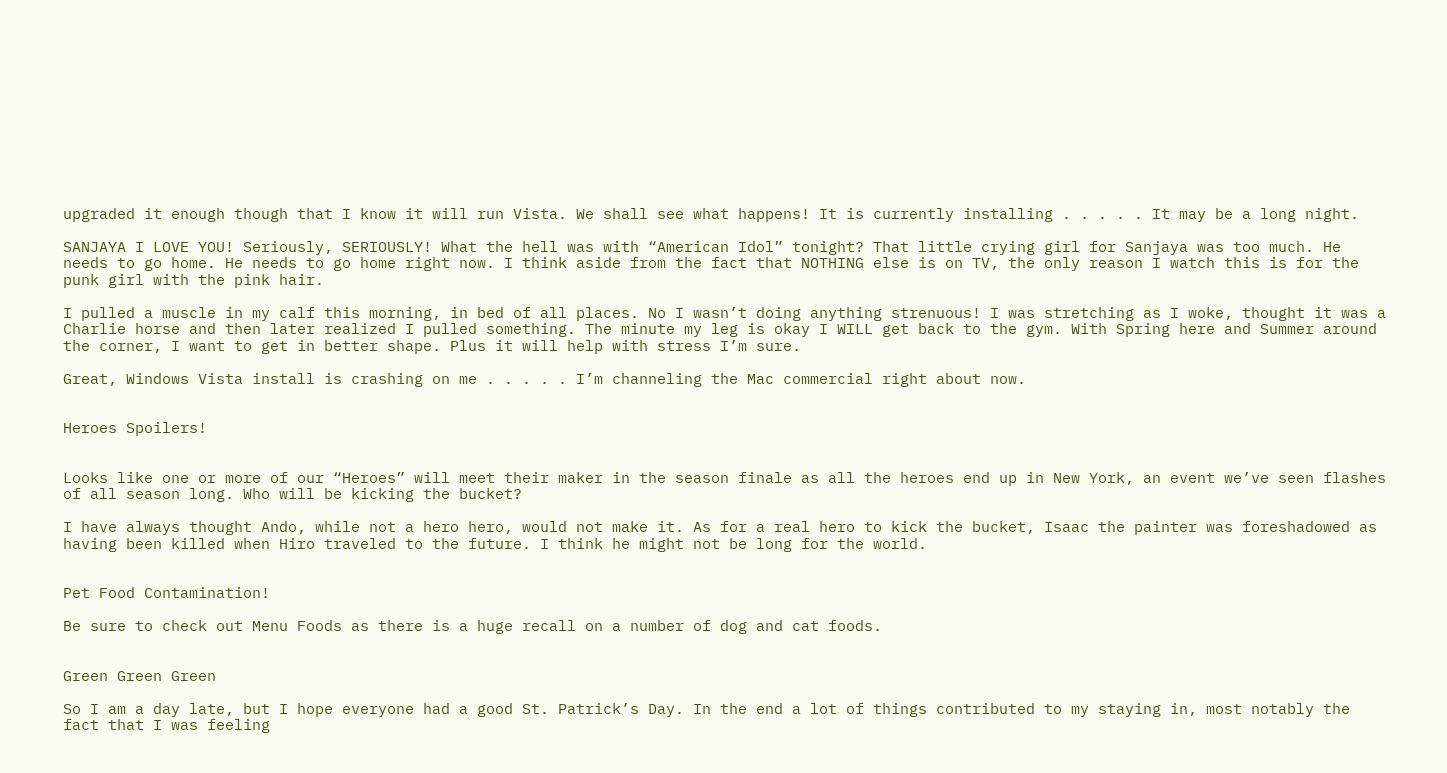upgraded it enough though that I know it will run Vista. We shall see what happens! It is currently installing . . . . . It may be a long night.

SANJAYA I LOVE YOU! Seriously, SERIOUSLY! What the hell was with “American Idol” tonight? That little crying girl for Sanjaya was too much. He needs to go home. He needs to go home right now. I think aside from the fact that NOTHING else is on TV, the only reason I watch this is for the punk girl with the pink hair.

I pulled a muscle in my calf this morning, in bed of all places. No I wasn’t doing anything strenuous! I was stretching as I woke, thought it was a Charlie horse and then later realized I pulled something. The minute my leg is okay I WILL get back to the gym. With Spring here and Summer around the corner, I want to get in better shape. Plus it will help with stress I’m sure.

Great, Windows Vista install is crashing on me . . . . . I’m channeling the Mac commercial right about now.


Heroes Spoilers!


Looks like one or more of our “Heroes” will meet their maker in the season finale as all the heroes end up in New York, an event we’ve seen flashes of all season long. Who will be kicking the bucket?

I have always thought Ando, while not a hero hero, would not make it. As for a real hero to kick the bucket, Isaac the painter was foreshadowed as having been killed when Hiro traveled to the future. I think he might not be long for the world.


Pet Food Contamination!

Be sure to check out Menu Foods as there is a huge recall on a number of dog and cat foods.


Green Green Green

So I am a day late, but I hope everyone had a good St. Patrick’s Day. In the end a lot of things contributed to my staying in, most notably the fact that I was feeling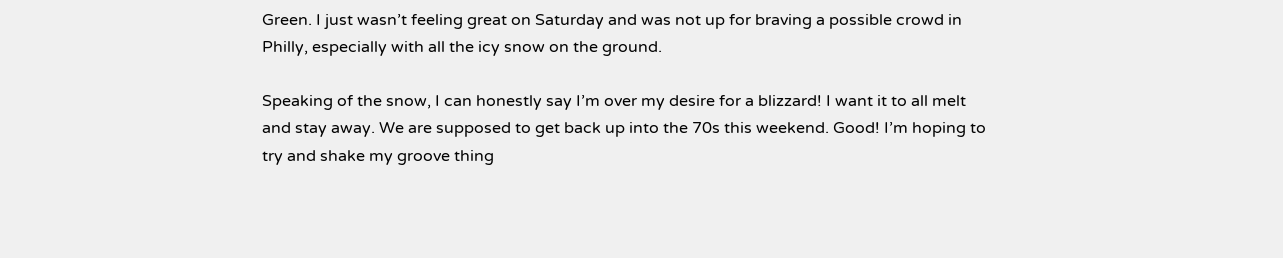Green. I just wasn’t feeling great on Saturday and was not up for braving a possible crowd in Philly, especially with all the icy snow on the ground.

Speaking of the snow, I can honestly say I’m over my desire for a blizzard! I want it to all melt and stay away. We are supposed to get back up into the 70s this weekend. Good! I’m hoping to try and shake my groove thing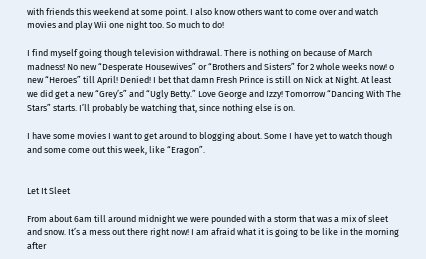with friends this weekend at some point. I also know others want to come over and watch movies and play Wii one night too. So much to do!

I find myself going though television withdrawal. There is nothing on because of March madness! No new “Desperate Housewives” or “Brothers and Sisters” for 2 whole weeks now! o new “Heroes” till April! Denied! I bet that damn Fresh Prince is still on Nick at Night. At least we did get a new “Grey’s” and “Ugly Betty.” Love George and Izzy! Tomorrow “Dancing With The Stars” starts. I’ll probably be watching that, since nothing else is on.

I have some movies I want to get around to blogging about. Some I have yet to watch though and some come out this week, like “Eragon”.


Let It Sleet

From about 6am till around midnight we were pounded with a storm that was a mix of sleet and snow. It’s a mess out there right now! I am afraid what it is going to be like in the morning after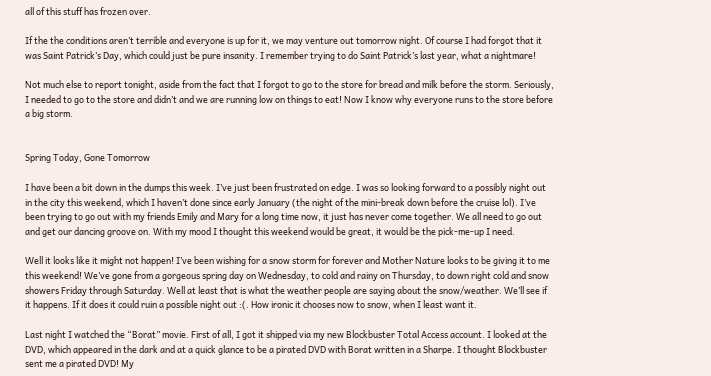all of this stuff has frozen over.

If the the conditions aren’t terrible and everyone is up for it, we may venture out tomorrow night. Of course I had forgot that it was Saint Patrick’s Day, which could just be pure insanity. I remember trying to do Saint Patrick’s last year, what a nightmare!

Not much else to report tonight, aside from the fact that I forgot to go to the store for bread and milk before the storm. Seriously, I needed to go to the store and didn’t and we are running low on things to eat! Now I know why everyone runs to the store before a big storm.


Spring Today, Gone Tomorrow

I have been a bit down in the dumps this week. I’ve just been frustrated on edge. I was so looking forward to a possibly night out in the city this weekend, which I haven’t done since early January (the night of the mini-break down before the cruise lol). I’ve been trying to go out with my friends Emily and Mary for a long time now, it just has never come together. We all need to go out and get our dancing groove on. With my mood I thought this weekend would be great, it would be the pick-me-up I need.

Well it looks like it might not happen! I’ve been wishing for a snow storm for forever and Mother Nature looks to be giving it to me this weekend! We’ve gone from a gorgeous spring day on Wednesday, to cold and rainy on Thursday, to down right cold and snow showers Friday through Saturday. Well at least that is what the weather people are saying about the snow/weather. We’ll see if it happens. If it does it could ruin a possible night out :(. How ironic it chooses now to snow, when I least want it.

Last night I watched the “Borat” movie. First of all, I got it shipped via my new Blockbuster Total Access account. I looked at the DVD, which appeared in the dark and at a quick glance to be a pirated DVD with Borat written in a Sharpe. I thought Blockbuster sent me a pirated DVD! My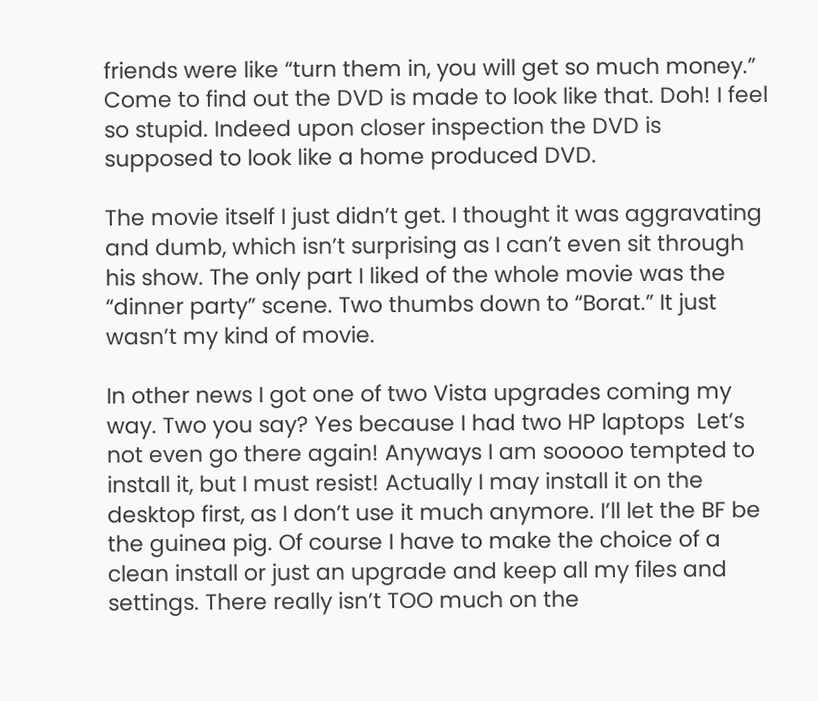friends were like “turn them in, you will get so much money.” Come to find out the DVD is made to look like that. Doh! I feel so stupid. Indeed upon closer inspection the DVD is supposed to look like a home produced DVD.

The movie itself I just didn’t get. I thought it was aggravating and dumb, which isn’t surprising as I can’t even sit through his show. The only part I liked of the whole movie was the “dinner party” scene. Two thumbs down to “Borat.” It just wasn’t my kind of movie.

In other news I got one of two Vista upgrades coming my way. Two you say? Yes because I had two HP laptops  Let’s not even go there again! Anyways I am sooooo tempted to install it, but I must resist! Actually I may install it on the desktop first, as I don’t use it much anymore. I’ll let the BF be the guinea pig. Of course I have to make the choice of a clean install or just an upgrade and keep all my files and settings. There really isn’t TOO much on the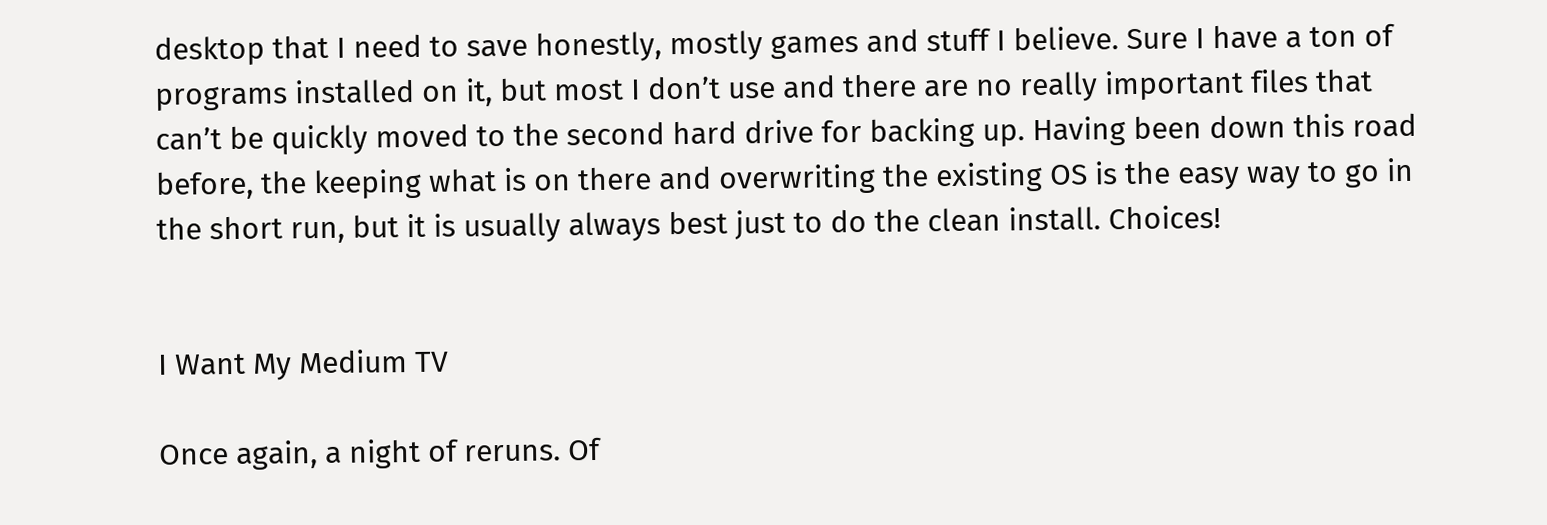desktop that I need to save honestly, mostly games and stuff I believe. Sure I have a ton of programs installed on it, but most I don’t use and there are no really important files that can’t be quickly moved to the second hard drive for backing up. Having been down this road before, the keeping what is on there and overwriting the existing OS is the easy way to go in the short run, but it is usually always best just to do the clean install. Choices!


I Want My Medium TV

Once again, a night of reruns. Of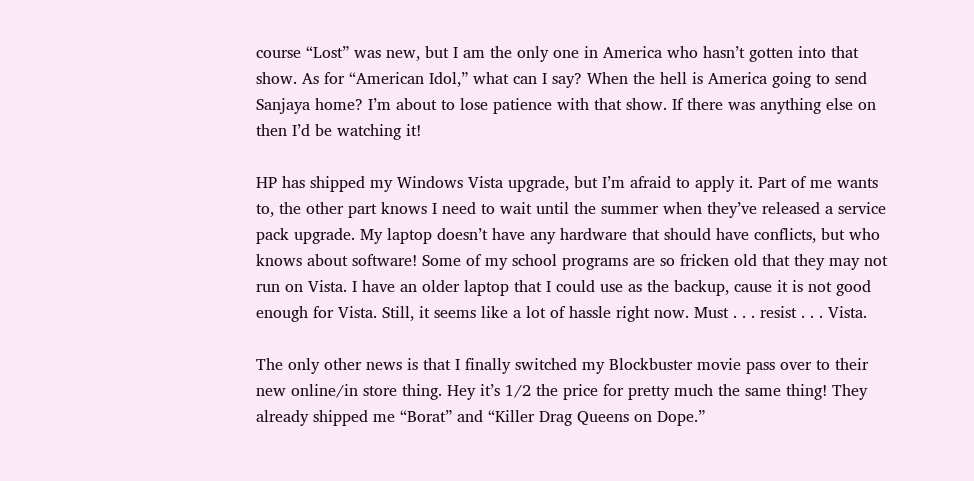course “Lost” was new, but I am the only one in America who hasn’t gotten into that show. As for “American Idol,” what can I say? When the hell is America going to send Sanjaya home? I’m about to lose patience with that show. If there was anything else on then I’d be watching it!

HP has shipped my Windows Vista upgrade, but I’m afraid to apply it. Part of me wants to, the other part knows I need to wait until the summer when they’ve released a service pack upgrade. My laptop doesn’t have any hardware that should have conflicts, but who knows about software! Some of my school programs are so fricken old that they may not run on Vista. I have an older laptop that I could use as the backup, cause it is not good enough for Vista. Still, it seems like a lot of hassle right now. Must . . . resist . . . Vista.

The only other news is that I finally switched my Blockbuster movie pass over to their new online/in store thing. Hey it’s 1/2 the price for pretty much the same thing! They already shipped me “Borat” and “Killer Drag Queens on Dope.”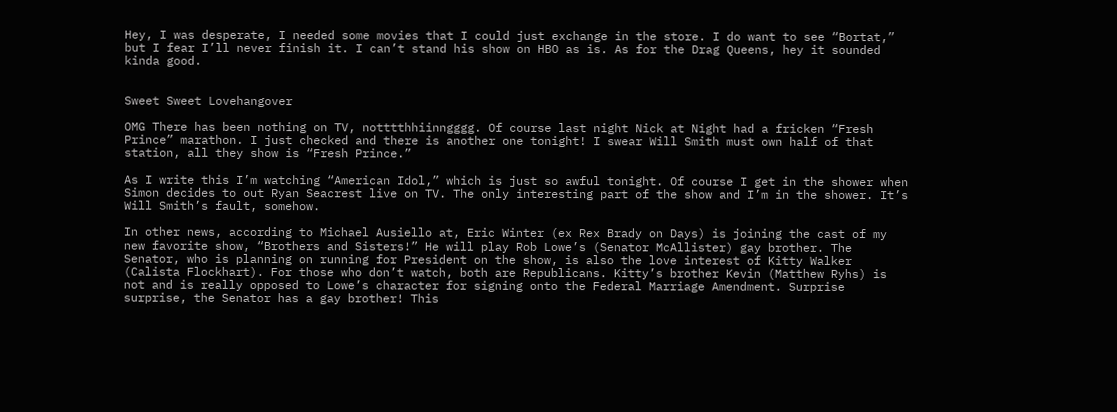Hey, I was desperate, I needed some movies that I could just exchange in the store. I do want to see “Bortat,” but I fear I’ll never finish it. I can’t stand his show on HBO as is. As for the Drag Queens, hey it sounded kinda good.


Sweet Sweet Lovehangover

OMG There has been nothing on TV, notttthhiinngggg. Of course last night Nick at Night had a fricken “Fresh Prince” marathon. I just checked and there is another one tonight! I swear Will Smith must own half of that station, all they show is “Fresh Prince.”

As I write this I’m watching “American Idol,” which is just so awful tonight. Of course I get in the shower when Simon decides to out Ryan Seacrest live on TV. The only interesting part of the show and I’m in the shower. It’s Will Smith’s fault, somehow.

In other news, according to Michael Ausiello at, Eric Winter (ex Rex Brady on Days) is joining the cast of my new favorite show, “Brothers and Sisters!” He will play Rob Lowe’s (Senator McAllister) gay brother. The Senator, who is planning on running for President on the show, is also the love interest of Kitty Walker (Calista Flockhart). For those who don’t watch, both are Republicans. Kitty’s brother Kevin (Matthew Ryhs) is not and is really opposed to Lowe’s character for signing onto the Federal Marriage Amendment. Surprise surprise, the Senator has a gay brother! This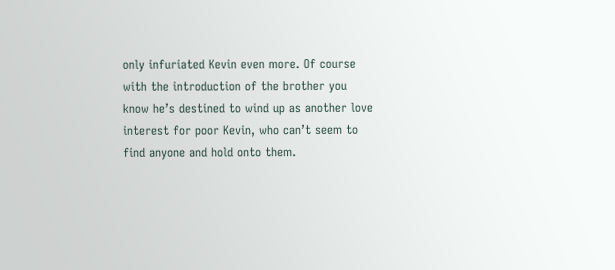only infuriated Kevin even more. Of course with the introduction of the brother you know he’s destined to wind up as another love interest for poor Kevin, who can’t seem to find anyone and hold onto them.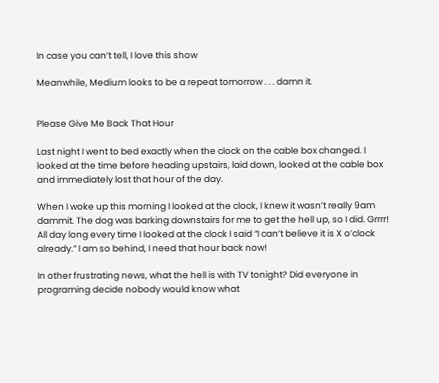In case you can’t tell, I love this show

Meanwhile, Medium looks to be a repeat tomorrow . . . damn it.


Please Give Me Back That Hour

Last night I went to bed exactly when the clock on the cable box changed. I looked at the time before heading upstairs, laid down, looked at the cable box and immediately lost that hour of the day.

When I woke up this morning I looked at the clock, I knew it wasn’t really 9am dammit. The dog was barking downstairs for me to get the hell up, so I did. Grrrr! All day long every time I looked at the clock I said “I can’t believe it is X o’clock already.” I am so behind, I need that hour back now!

In other frustrating news, what the hell is with TV tonight? Did everyone in programing decide nobody would know what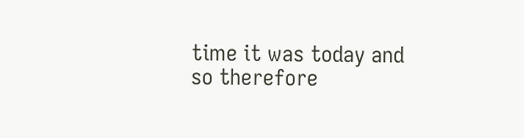time it was today and so therefore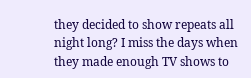they decided to show repeats all night long? I miss the days when they made enough TV shows to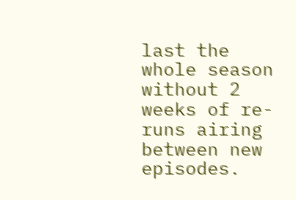last the whole season without 2 weeks of re-runs airing between new episodes.